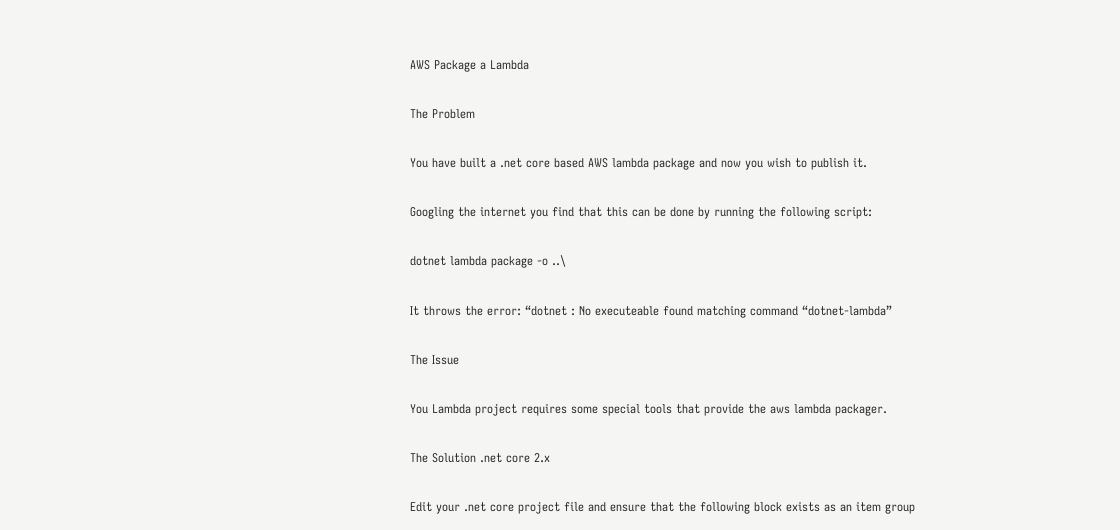AWS Package a Lambda

The Problem

You have built a .net core based AWS lambda package and now you wish to publish it.

Googling the internet you find that this can be done by running the following script:

dotnet lambda package -o ..\

It throws the error: “dotnet : No executeable found matching command “dotnet-lambda”

The Issue

You Lambda project requires some special tools that provide the aws lambda packager.

The Solution .net core 2.x

Edit your .net core project file and ensure that the following block exists as an item group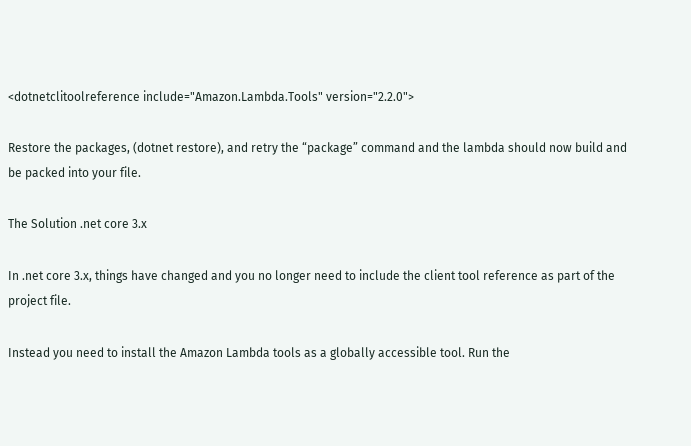<dotnetclitoolreference include="Amazon.Lambda.Tools" version="2.2.0">

Restore the packages, (dotnet restore), and retry the “package” command and the lambda should now build and be packed into your file.

The Solution .net core 3.x

In .net core 3.x, things have changed and you no longer need to include the client tool reference as part of the project file.

Instead you need to install the Amazon Lambda tools as a globally accessible tool. Run the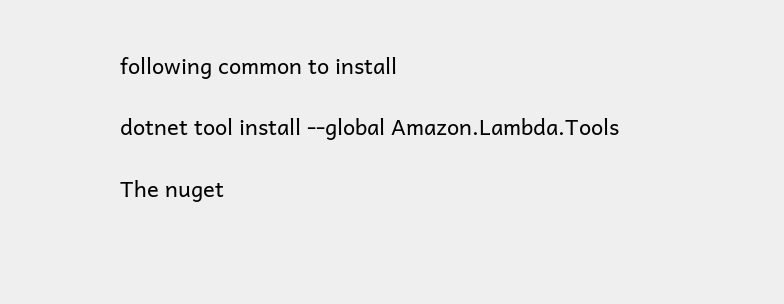following common to install

dotnet tool install --global Amazon.Lambda.Tools

The nuget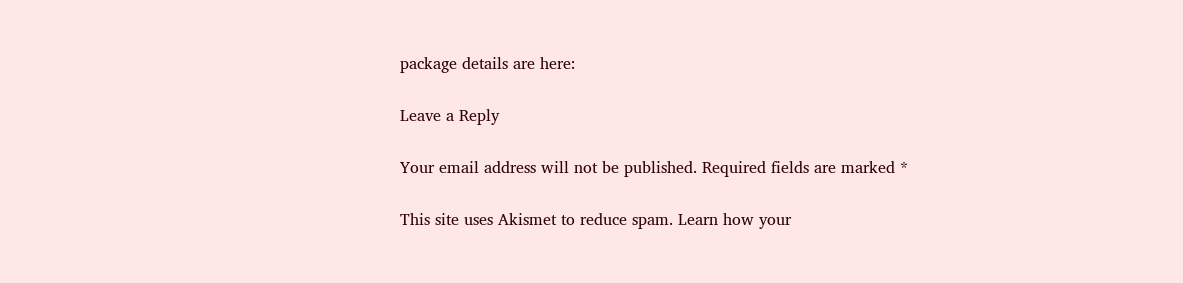package details are here:

Leave a Reply

Your email address will not be published. Required fields are marked *

This site uses Akismet to reduce spam. Learn how your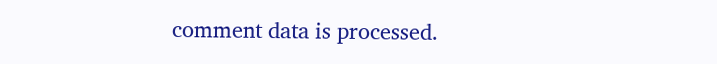comment data is processed.